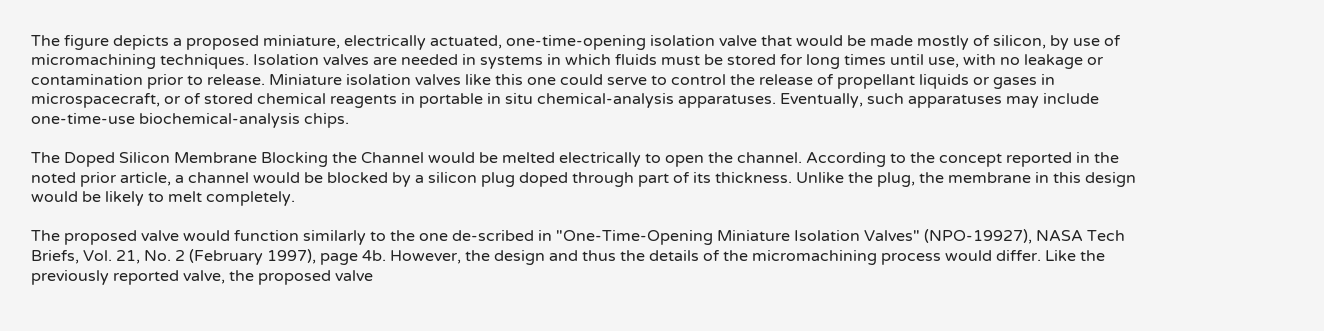The figure depicts a proposed miniature, electrically actuated, one-time-opening isolation valve that would be made mostly of silicon, by use of micromachining techniques. Isolation valves are needed in systems in which fluids must be stored for long times until use, with no leakage or contamination prior to release. Miniature isolation valves like this one could serve to control the release of propellant liquids or gases in microspacecraft, or of stored chemical reagents in portable in situ chemical-analysis apparatuses. Eventually, such apparatuses may include one-time-use biochemical-analysis chips.

The Doped Silicon Membrane Blocking the Channel would be melted electrically to open the channel. According to the concept reported in the noted prior article, a channel would be blocked by a silicon plug doped through part of its thickness. Unlike the plug, the membrane in this design would be likely to melt completely.

The proposed valve would function similarly to the one de-scribed in "One-Time-Opening Miniature Isolation Valves" (NPO-19927), NASA Tech Briefs, Vol. 21, No. 2 (February 1997), page 4b. However, the design and thus the details of the micromachining process would differ. Like the previously reported valve, the proposed valve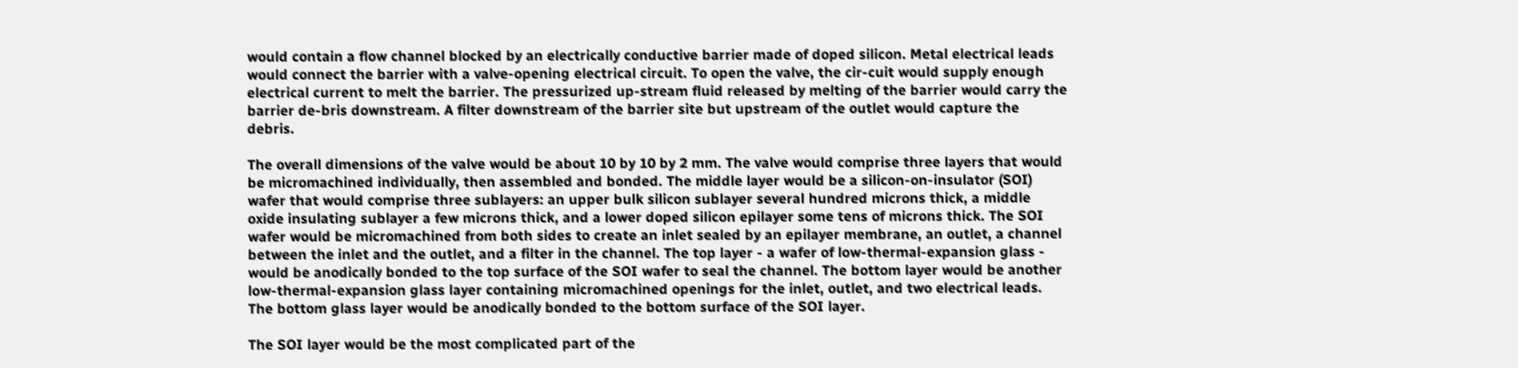would contain a flow channel blocked by an electrically conductive barrier made of doped silicon. Metal electrical leads would connect the barrier with a valve-opening electrical circuit. To open the valve, the cir-cuit would supply enough electrical current to melt the barrier. The pressurized up-stream fluid released by melting of the barrier would carry the barrier de-bris downstream. A filter downstream of the barrier site but upstream of the outlet would capture the debris.

The overall dimensions of the valve would be about 10 by 10 by 2 mm. The valve would comprise three layers that would be micromachined individually, then assembled and bonded. The middle layer would be a silicon-on-insulator (SOI) wafer that would comprise three sublayers: an upper bulk silicon sublayer several hundred microns thick, a middle oxide insulating sublayer a few microns thick, and a lower doped silicon epilayer some tens of microns thick. The SOI wafer would be micromachined from both sides to create an inlet sealed by an epilayer membrane, an outlet, a channel between the inlet and the outlet, and a filter in the channel. The top layer - a wafer of low-thermal-expansion glass - would be anodically bonded to the top surface of the SOI wafer to seal the channel. The bottom layer would be another low-thermal-expansion glass layer containing micromachined openings for the inlet, outlet, and two electrical leads. The bottom glass layer would be anodically bonded to the bottom surface of the SOI layer.

The SOI layer would be the most complicated part of the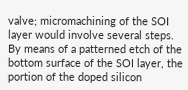valve; micromachining of the SOI layer would involve several steps. By means of a patterned etch of the bottom surface of the SOI layer, the portion of the doped silicon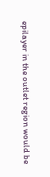epilayer in the outlet region would be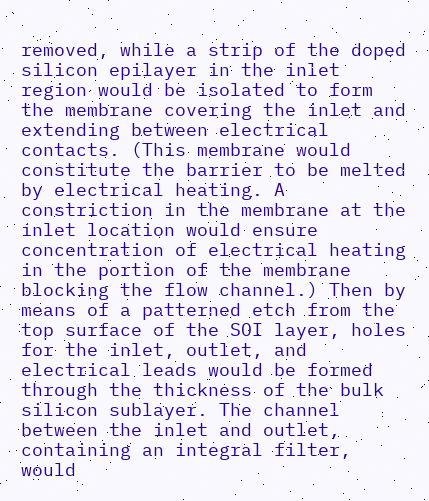removed, while a strip of the doped silicon epilayer in the inlet region would be isolated to form the membrane covering the inlet and extending between electrical contacts. (This membrane would constitute the barrier to be melted by electrical heating. A constriction in the membrane at the inlet location would ensure concentration of electrical heating in the portion of the membrane blocking the flow channel.) Then by means of a patterned etch from the top surface of the SOI layer, holes for the inlet, outlet, and electrical leads would be formed through the thickness of the bulk silicon sublayer. The channel between the inlet and outlet, containing an integral filter, would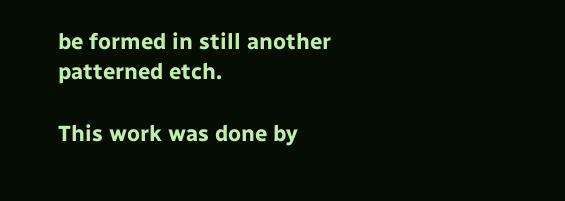be formed in still another patterned etch.

This work was done by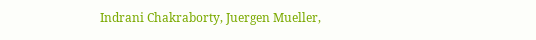Indrani Chakraborty, Juergen Mueller,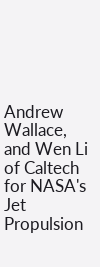Andrew Wallace, and Wen Li of Caltech for NASA's Jet Propulsion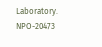Laboratory. NPO-20473